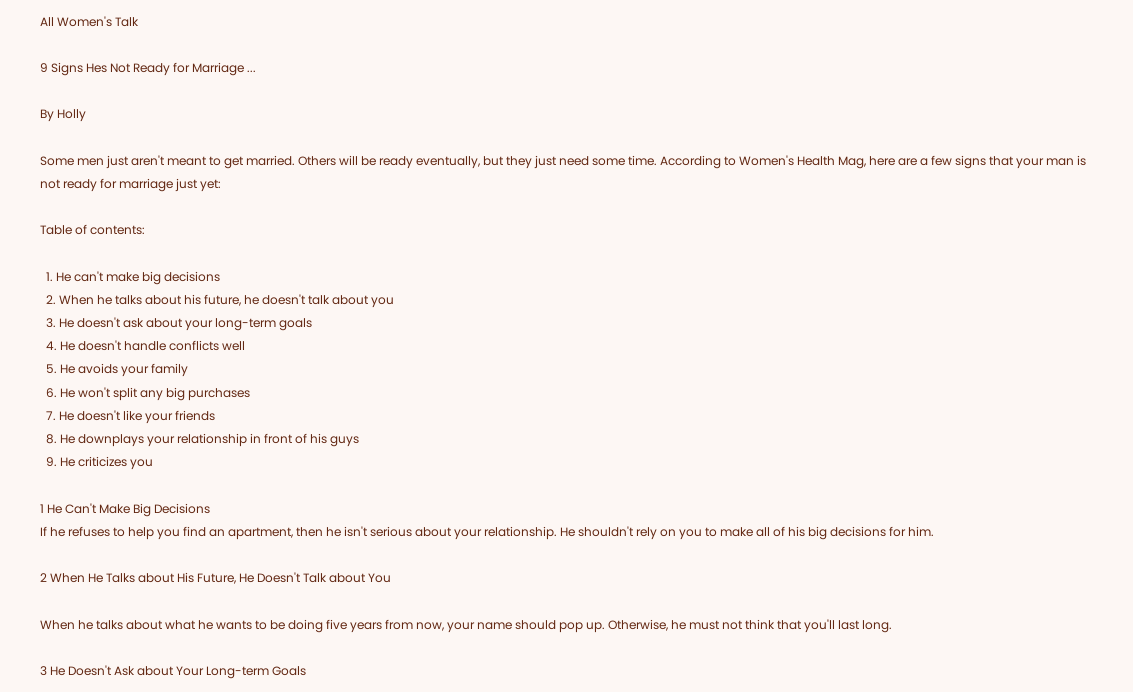All Women's Talk

9 Signs Hes Not Ready for Marriage ...

By Holly

Some men just aren't meant to get married. Others will be ready eventually, but they just need some time. According to Women's Health Mag, here are a few signs that your man is not ready for marriage just yet:

Table of contents:

  1. He can't make big decisions
  2. When he talks about his future, he doesn't talk about you
  3. He doesn't ask about your long-term goals
  4. He doesn't handle conflicts well
  5. He avoids your family
  6. He won't split any big purchases
  7. He doesn't like your friends
  8. He downplays your relationship in front of his guys
  9. He criticizes you

1 He Can't Make Big Decisions
If he refuses to help you find an apartment, then he isn't serious about your relationship. He shouldn't rely on you to make all of his big decisions for him.

2 When He Talks about His Future, He Doesn't Talk about You

When he talks about what he wants to be doing five years from now, your name should pop up. Otherwise, he must not think that you'll last long.

3 He Doesn't Ask about Your Long-term Goals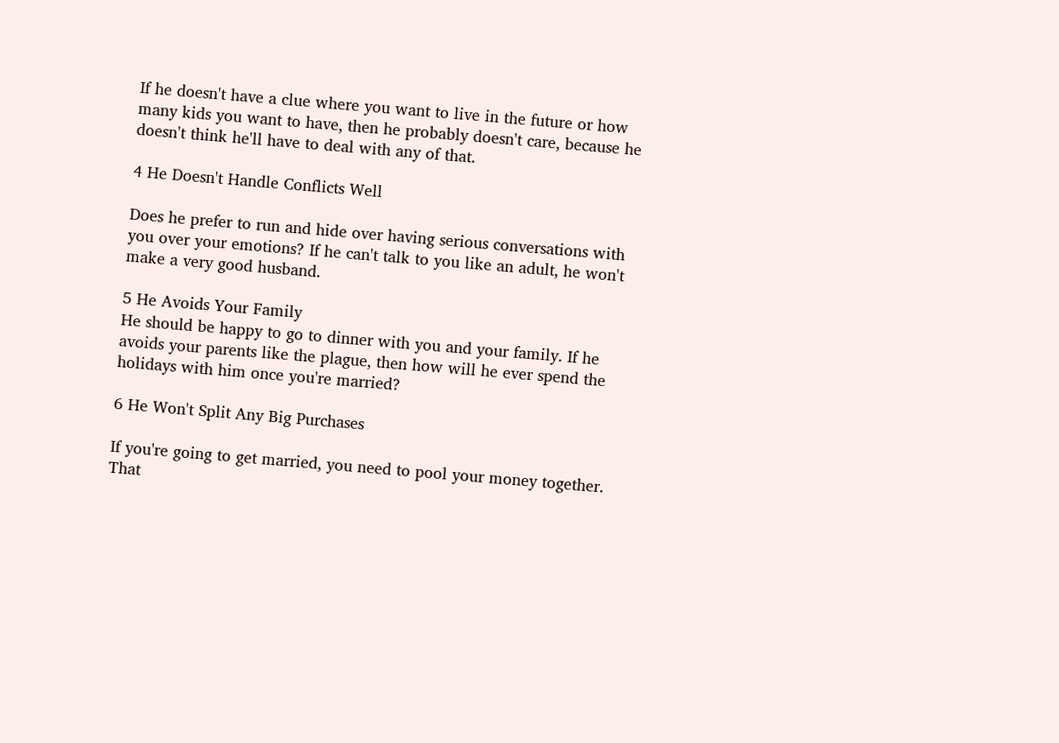If he doesn't have a clue where you want to live in the future or how many kids you want to have, then he probably doesn't care, because he doesn't think he'll have to deal with any of that.

4 He Doesn't Handle Conflicts Well

Does he prefer to run and hide over having serious conversations with you over your emotions? If he can't talk to you like an adult, he won't make a very good husband.

5 He Avoids Your Family
He should be happy to go to dinner with you and your family. If he avoids your parents like the plague, then how will he ever spend the holidays with him once you're married?

6 He Won't Split Any Big Purchases

If you're going to get married, you need to pool your money together. That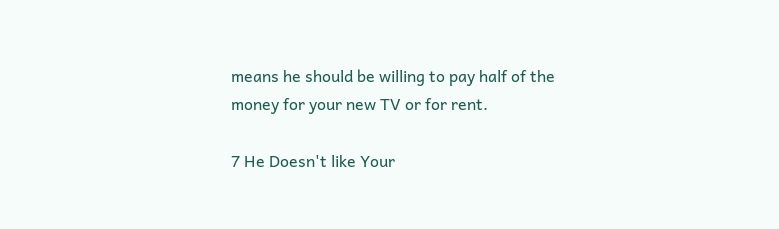means he should be willing to pay half of the money for your new TV or for rent.

7 He Doesn't like Your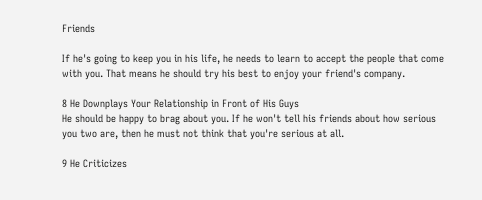Friends

If he's going to keep you in his life, he needs to learn to accept the people that come with you. That means he should try his best to enjoy your friend's company.

8 He Downplays Your Relationship in Front of His Guys
He should be happy to brag about you. If he won't tell his friends about how serious you two are, then he must not think that you're serious at all.

9 He Criticizes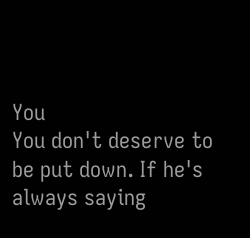You
You don't deserve to be put down. If he's always saying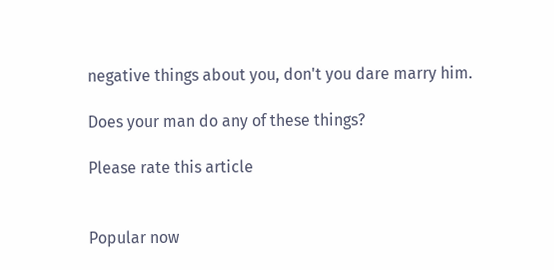negative things about you, don't you dare marry him.

Does your man do any of these things?

Please rate this article


Popular now